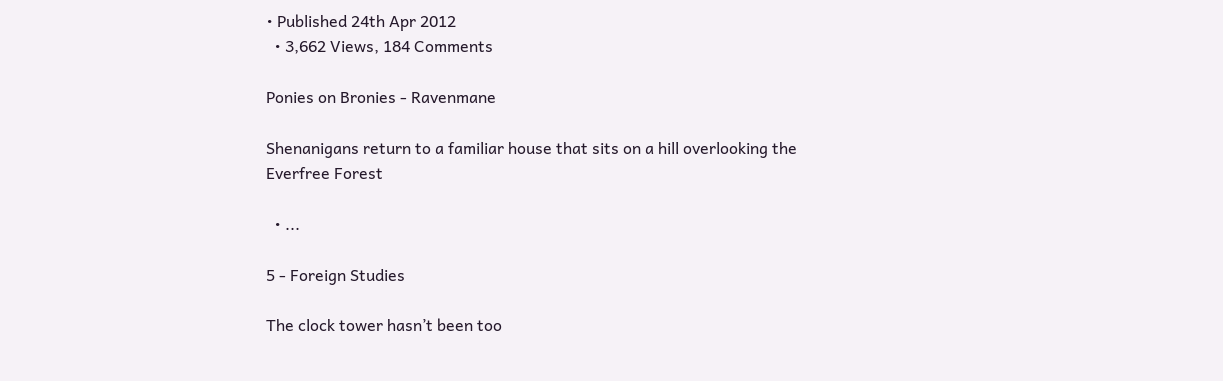• Published 24th Apr 2012
  • 3,662 Views, 184 Comments

Ponies on Bronies - Ravenmane

Shenanigans return to a familiar house that sits on a hill overlooking the Everfree Forest

  • ...

5 - Foreign Studies

The clock tower hasn’t been too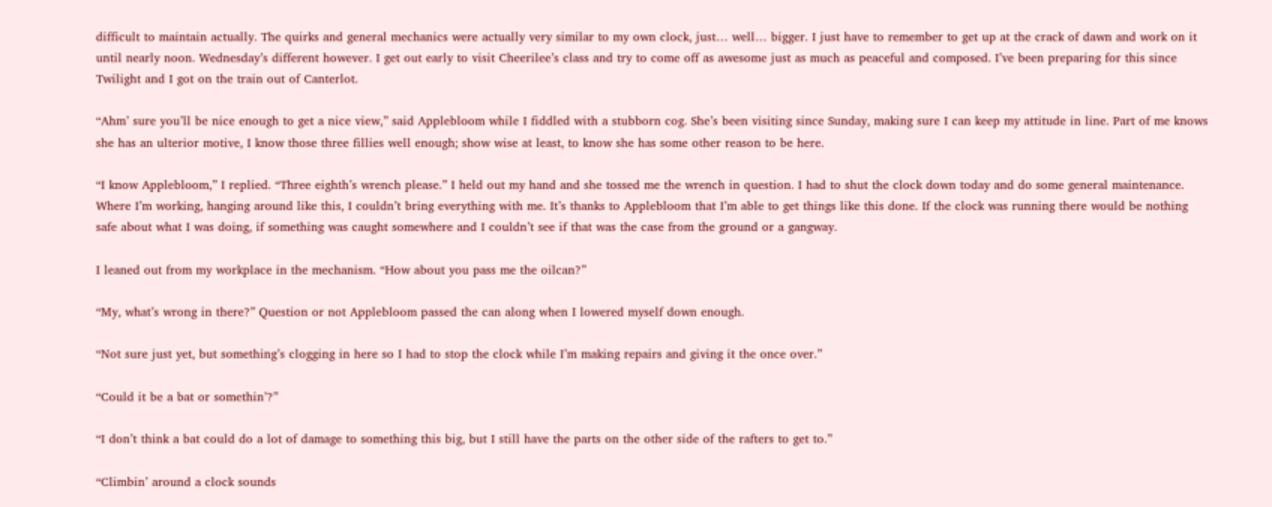difficult to maintain actually. The quirks and general mechanics were actually very similar to my own clock, just… well… bigger. I just have to remember to get up at the crack of dawn and work on it until nearly noon. Wednesday’s different however. I get out early to visit Cheerilee’s class and try to come off as awesome just as much as peaceful and composed. I’ve been preparing for this since Twilight and I got on the train out of Canterlot.

“Ahm’ sure you’ll be nice enough to get a nice view,” said Applebloom while I fiddled with a stubborn cog. She’s been visiting since Sunday, making sure I can keep my attitude in line. Part of me knows she has an ulterior motive, I know those three fillies well enough; show wise at least, to know she has some other reason to be here.

“I know Applebloom,” I replied. “Three eighth’s wrench please.” I held out my hand and she tossed me the wrench in question. I had to shut the clock down today and do some general maintenance. Where I’m working, hanging around like this, I couldn’t bring everything with me. It’s thanks to Applebloom that I’m able to get things like this done. If the clock was running there would be nothing safe about what I was doing, if something was caught somewhere and I couldn’t see if that was the case from the ground or a gangway.

I leaned out from my workplace in the mechanism. “How about you pass me the oilcan?”

“My, what’s wrong in there?” Question or not Applebloom passed the can along when I lowered myself down enough.

“Not sure just yet, but something’s clogging in here so I had to stop the clock while I’m making repairs and giving it the once over.”

“Could it be a bat or somethin’?”

“I don’t think a bat could do a lot of damage to something this big, but I still have the parts on the other side of the rafters to get to.”

“Climbin’ around a clock sounds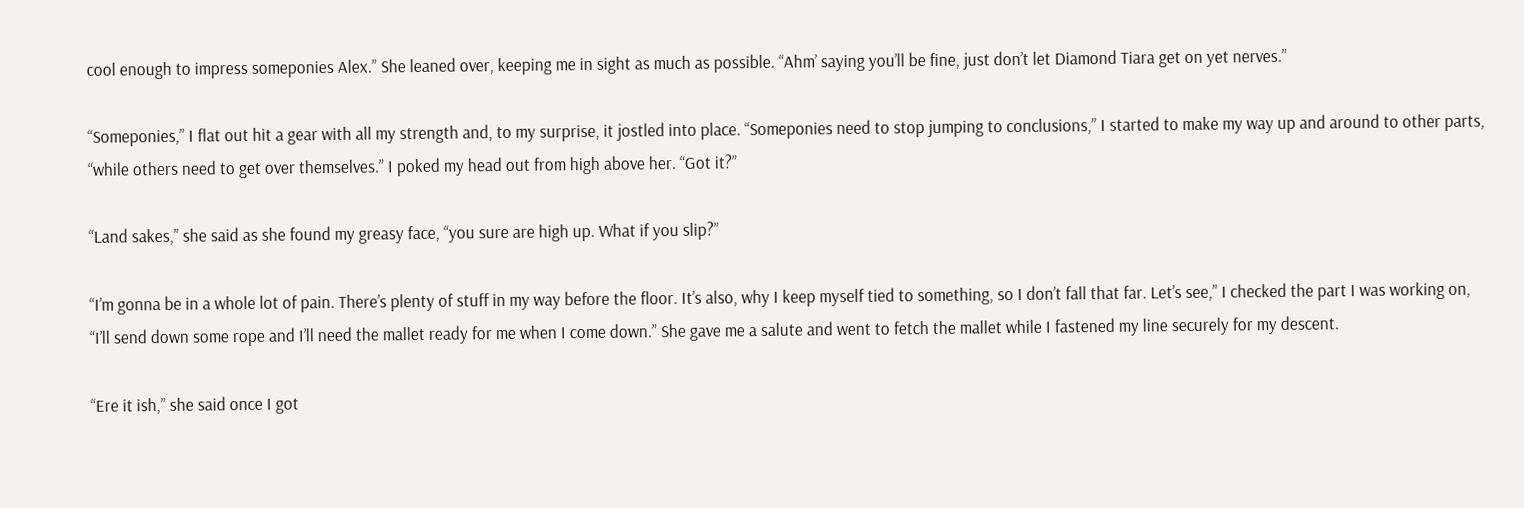cool enough to impress someponies Alex.” She leaned over, keeping me in sight as much as possible. “Ahm’ saying you’ll be fine, just don’t let Diamond Tiara get on yet nerves.”

“Someponies,” I flat out hit a gear with all my strength and, to my surprise, it jostled into place. “Someponies need to stop jumping to conclusions,” I started to make my way up and around to other parts, “while others need to get over themselves.” I poked my head out from high above her. “Got it?”

“Land sakes,” she said as she found my greasy face, “you sure are high up. What if you slip?”

“I’m gonna be in a whole lot of pain. There’s plenty of stuff in my way before the floor. It’s also, why I keep myself tied to something, so I don’t fall that far. Let’s see,” I checked the part I was working on, “I’ll send down some rope and I’ll need the mallet ready for me when I come down.” She gave me a salute and went to fetch the mallet while I fastened my line securely for my descent.

“Ere it ish,” she said once I got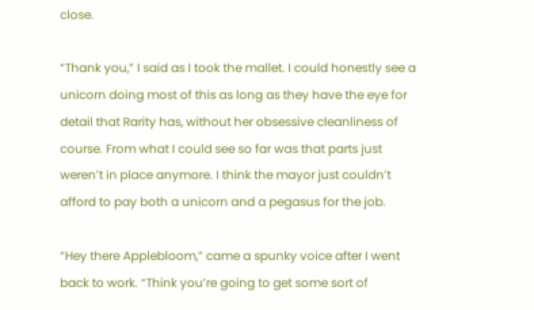close.

“Thank you,” I said as I took the mallet. I could honestly see a unicorn doing most of this as long as they have the eye for detail that Rarity has, without her obsessive cleanliness of course. From what I could see so far was that parts just weren’t in place anymore. I think the mayor just couldn’t afford to pay both a unicorn and a pegasus for the job.

“Hey there Applebloom,” came a spunky voice after I went back to work. “Think you’re going to get some sort of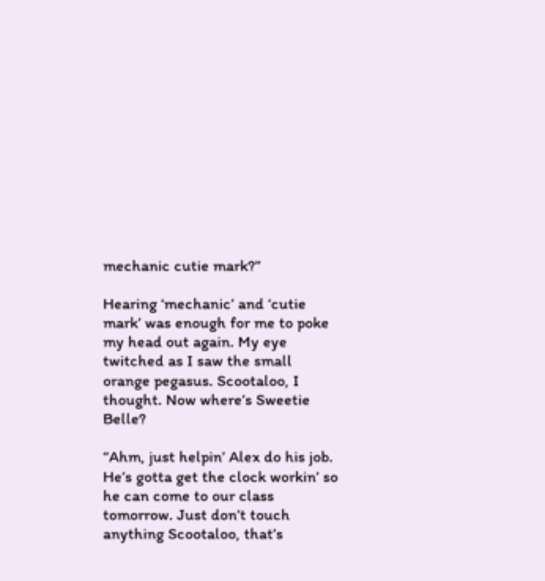mechanic cutie mark?”

Hearing ‘mechanic’ and ‘cutie mark’ was enough for me to poke my head out again. My eye twitched as I saw the small orange pegasus. Scootaloo, I thought. Now where’s Sweetie Belle?

“Ahm, just helpin’ Alex do his job. He’s gotta get the clock workin’ so he can come to our class tomorrow. Just don’t touch anything Scootaloo, that’s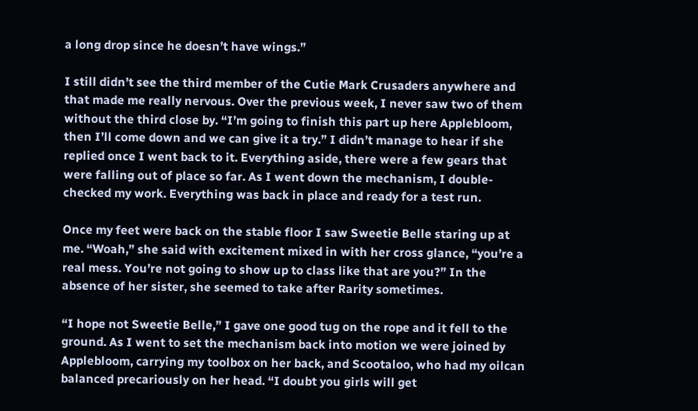a long drop since he doesn’t have wings.”

I still didn’t see the third member of the Cutie Mark Crusaders anywhere and that made me really nervous. Over the previous week, I never saw two of them without the third close by. “I’m going to finish this part up here Applebloom, then I’ll come down and we can give it a try.” I didn’t manage to hear if she replied once I went back to it. Everything aside, there were a few gears that were falling out of place so far. As I went down the mechanism, I double-checked my work. Everything was back in place and ready for a test run.

Once my feet were back on the stable floor I saw Sweetie Belle staring up at me. “Woah,” she said with excitement mixed in with her cross glance, “you’re a real mess. You’re not going to show up to class like that are you?” In the absence of her sister, she seemed to take after Rarity sometimes.

“I hope not Sweetie Belle,” I gave one good tug on the rope and it fell to the ground. As I went to set the mechanism back into motion we were joined by Applebloom, carrying my toolbox on her back, and Scootaloo, who had my oilcan balanced precariously on her head. “I doubt you girls will get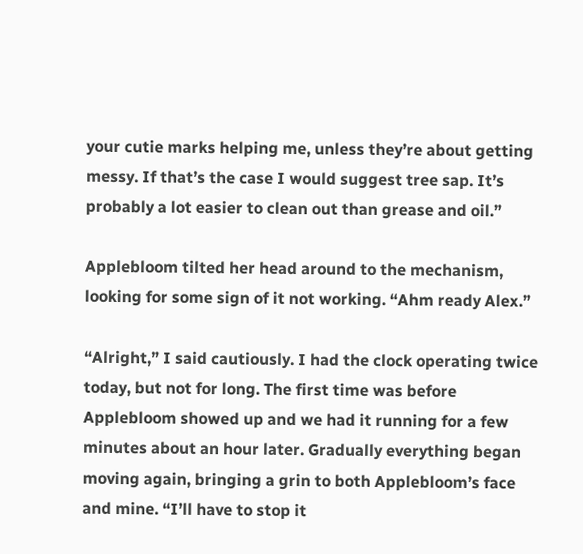your cutie marks helping me, unless they’re about getting messy. If that’s the case I would suggest tree sap. It’s probably a lot easier to clean out than grease and oil.”

Applebloom tilted her head around to the mechanism, looking for some sign of it not working. “Ahm ready Alex.”

“Alright,” I said cautiously. I had the clock operating twice today, but not for long. The first time was before Applebloom showed up and we had it running for a few minutes about an hour later. Gradually everything began moving again, bringing a grin to both Applebloom’s face and mine. “I’ll have to stop it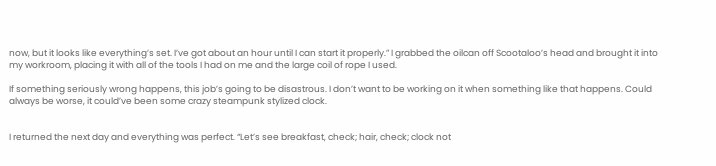now, but it looks like everything’s set. I’ve got about an hour until I can start it properly.” I grabbed the oilcan off Scootaloo’s head and brought it into my workroom, placing it with all of the tools I had on me and the large coil of rope I used.

If something seriously wrong happens, this job’s going to be disastrous. I don’t want to be working on it when something like that happens. Could always be worse, it could’ve been some crazy steampunk stylized clock.


I returned the next day and everything was perfect. “Let’s see breakfast, check; hair, check; clock not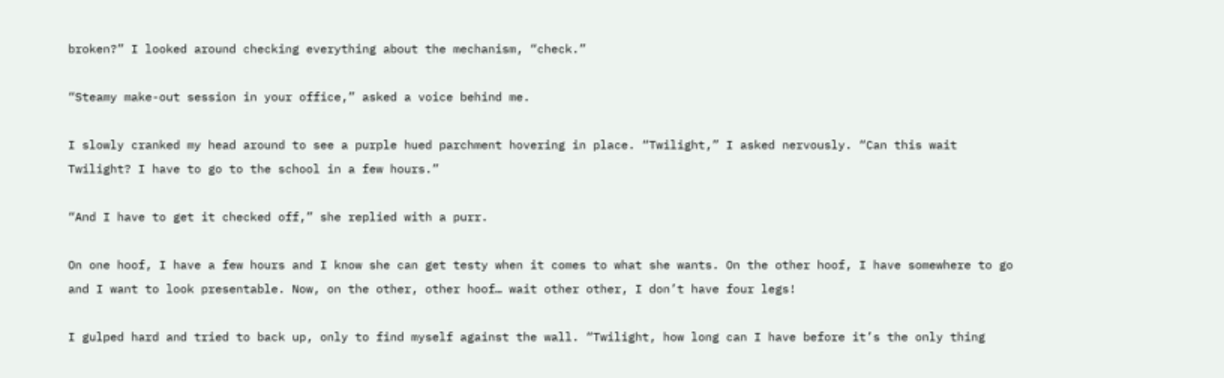broken?” I looked around checking everything about the mechanism, “check.”

“Steamy make-out session in your office,” asked a voice behind me.

I slowly cranked my head around to see a purple hued parchment hovering in place. “Twilight,” I asked nervously. “Can this wait Twilight? I have to go to the school in a few hours.”

“And I have to get it checked off,” she replied with a purr.

On one hoof, I have a few hours and I know she can get testy when it comes to what she wants. On the other hoof, I have somewhere to go and I want to look presentable. Now, on the other, other hoof… wait other other, I don’t have four legs!

I gulped hard and tried to back up, only to find myself against the wall. “Twilight, how long can I have before it’s the only thing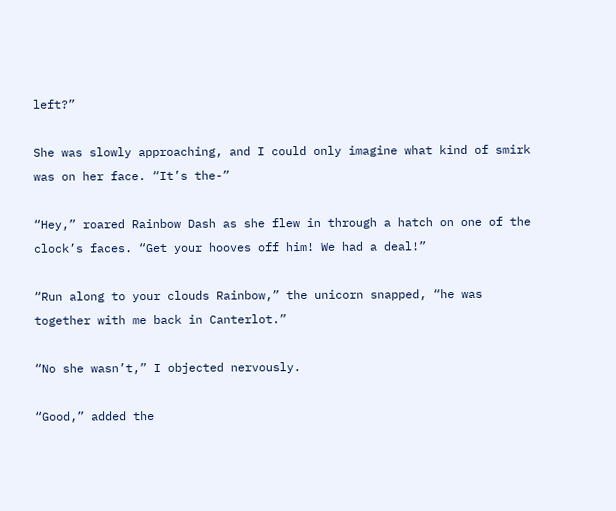left?”

She was slowly approaching, and I could only imagine what kind of smirk was on her face. “It’s the-”

“Hey,” roared Rainbow Dash as she flew in through a hatch on one of the clock’s faces. “Get your hooves off him! We had a deal!”

“Run along to your clouds Rainbow,” the unicorn snapped, “he was together with me back in Canterlot.”

“No she wasn’t,” I objected nervously.

“Good,” added the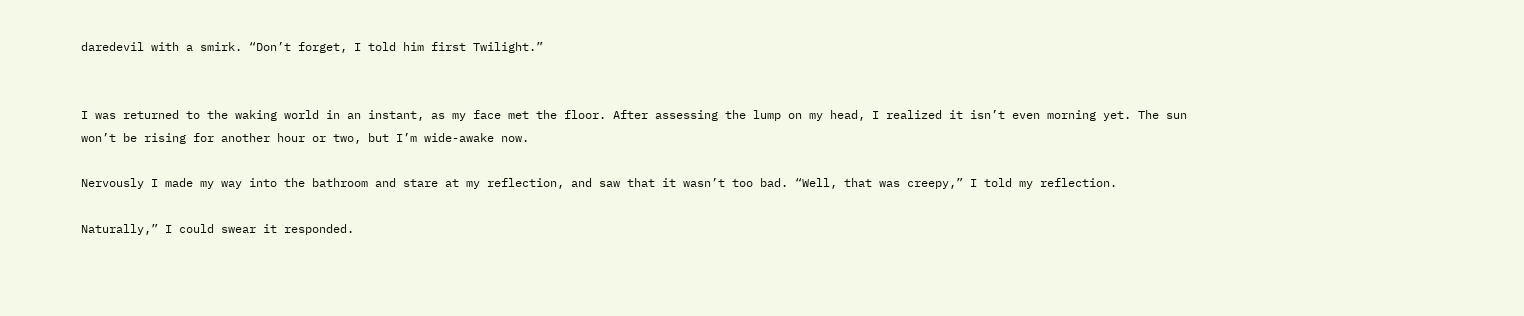daredevil with a smirk. “Don’t forget, I told him first Twilight.”


I was returned to the waking world in an instant, as my face met the floor. After assessing the lump on my head, I realized it isn’t even morning yet. The sun won’t be rising for another hour or two, but I’m wide-awake now.

Nervously I made my way into the bathroom and stare at my reflection, and saw that it wasn’t too bad. “Well, that was creepy,” I told my reflection.

Naturally,” I could swear it responded.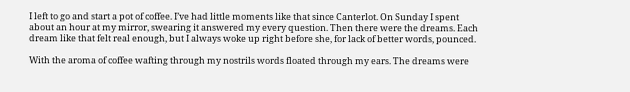I left to go and start a pot of coffee. I’ve had little moments like that since Canterlot. On Sunday I spent about an hour at my mirror, swearing it answered my every question. Then there were the dreams. Each dream like that felt real enough, but I always woke up right before she, for lack of better words, pounced.

With the aroma of coffee wafting through my nostrils words floated through my ears. The dreams were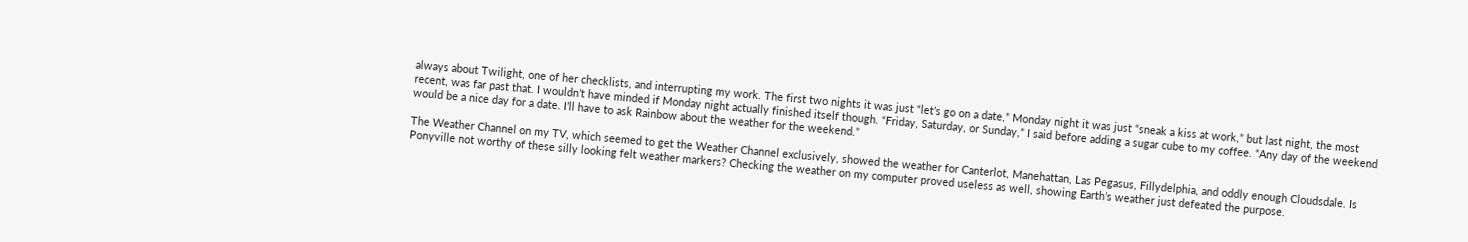always about Twilight, one of her checklists, and interrupting my work. The first two nights it was just “let’s go on a date,” Monday night it was just “sneak a kiss at work,” but last night, the most recent, was far past that. I wouldn’t have minded if Monday night actually finished itself though. “Friday, Saturday, or Sunday,” I said before adding a sugar cube to my coffee. “Any day of the weekend would be a nice day for a date. I’ll have to ask Rainbow about the weather for the weekend.”

The Weather Channel on my TV, which seemed to get the Weather Channel exclusively, showed the weather for Canterlot, Manehattan, Las Pegasus, Fillydelphia, and oddly enough Cloudsdale. Is Ponyville not worthy of these silly looking felt weather markers? Checking the weather on my computer proved useless as well, showing Earth’s weather just defeated the purpose.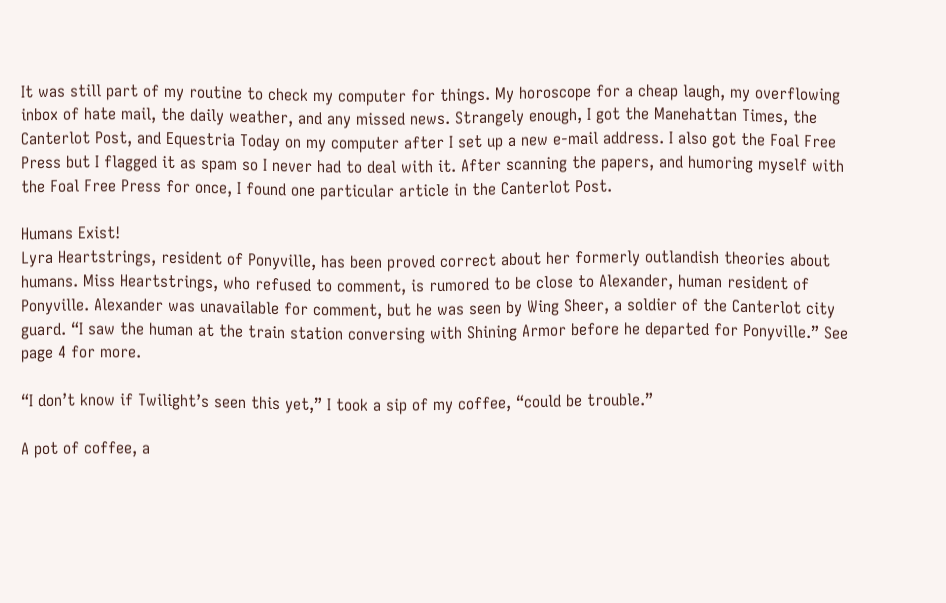It was still part of my routine to check my computer for things. My horoscope for a cheap laugh, my overflowing inbox of hate mail, the daily weather, and any missed news. Strangely enough, I got the Manehattan Times, the Canterlot Post, and Equestria Today on my computer after I set up a new e-mail address. I also got the Foal Free Press but I flagged it as spam so I never had to deal with it. After scanning the papers, and humoring myself with the Foal Free Press for once, I found one particular article in the Canterlot Post.

Humans Exist!
Lyra Heartstrings, resident of Ponyville, has been proved correct about her formerly outlandish theories about humans. Miss Heartstrings, who refused to comment, is rumored to be close to Alexander, human resident of Ponyville. Alexander was unavailable for comment, but he was seen by Wing Sheer, a soldier of the Canterlot city guard. “I saw the human at the train station conversing with Shining Armor before he departed for Ponyville.” See page 4 for more.

“I don’t know if Twilight’s seen this yet,” I took a sip of my coffee, “could be trouble.”

A pot of coffee, a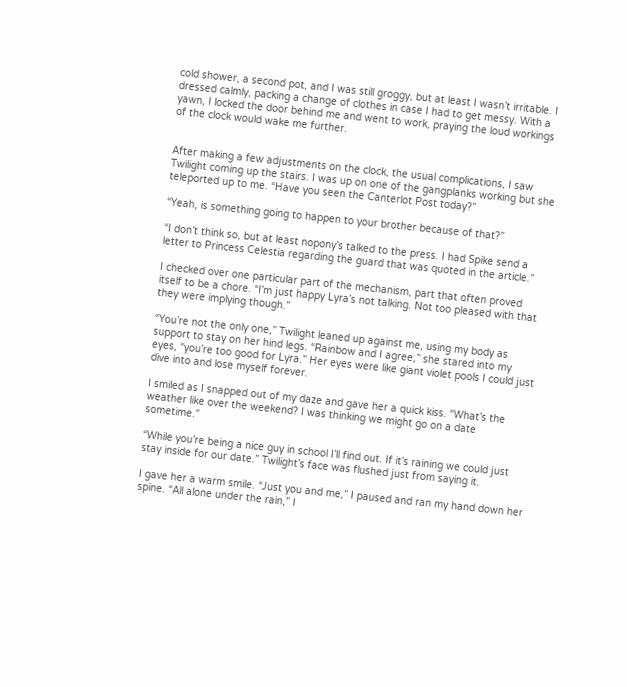cold shower, a second pot, and I was still groggy, but at least I wasn’t irritable. I dressed calmly, packing a change of clothes in case I had to get messy. With a yawn, I locked the door behind me and went to work, praying the loud workings of the clock would wake me further.


After making a few adjustments on the clock, the usual complications, I saw Twilight coming up the stairs. I was up on one of the gangplanks working but she teleported up to me. “Have you seen the Canterlot Post today?”

“Yeah, is something going to happen to your brother because of that?”

“I don’t think so, but at least nopony’s talked to the press. I had Spike send a letter to Princess Celestia regarding the guard that was quoted in the article.”

I checked over one particular part of the mechanism, part that often proved itself to be a chore. “I’m just happy Lyra’s not talking. Not too pleased with that they were implying though.”

“You’re not the only one,” Twilight leaned up against me, using my body as support to stay on her hind legs. “Rainbow and I agree,” she stared into my eyes, “you’re too good for Lyra.” Her eyes were like giant violet pools I could just dive into and lose myself forever.

I smiled as I snapped out of my daze and gave her a quick kiss. “What’s the weather like over the weekend? I was thinking we might go on a date sometime.”

“While you’re being a nice guy in school I’ll find out. If it’s raining we could just stay inside for our date.” Twilight’s face was flushed just from saying it.

I gave her a warm smile. “Just you and me,” I paused and ran my hand down her spine. “All alone under the rain,” I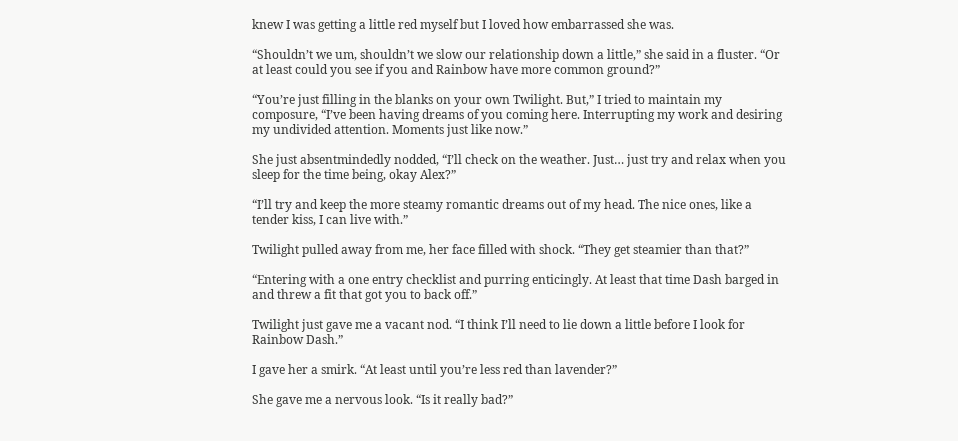knew I was getting a little red myself but I loved how embarrassed she was.

“Shouldn’t we um, shouldn’t we slow our relationship down a little,” she said in a fluster. “Or at least could you see if you and Rainbow have more common ground?”

“You’re just filling in the blanks on your own Twilight. But,” I tried to maintain my composure, “I’ve been having dreams of you coming here. Interrupting my work and desiring my undivided attention. Moments just like now.”

She just absentmindedly nodded, “I’ll check on the weather. Just… just try and relax when you sleep for the time being, okay Alex?”

“I’ll try and keep the more steamy romantic dreams out of my head. The nice ones, like a tender kiss, I can live with.”

Twilight pulled away from me, her face filled with shock. “They get steamier than that?”

“Entering with a one entry checklist and purring enticingly. At least that time Dash barged in and threw a fit that got you to back off.”

Twilight just gave me a vacant nod. “I think I’ll need to lie down a little before I look for Rainbow Dash.”

I gave her a smirk. “At least until you’re less red than lavender?”

She gave me a nervous look. “Is it really bad?”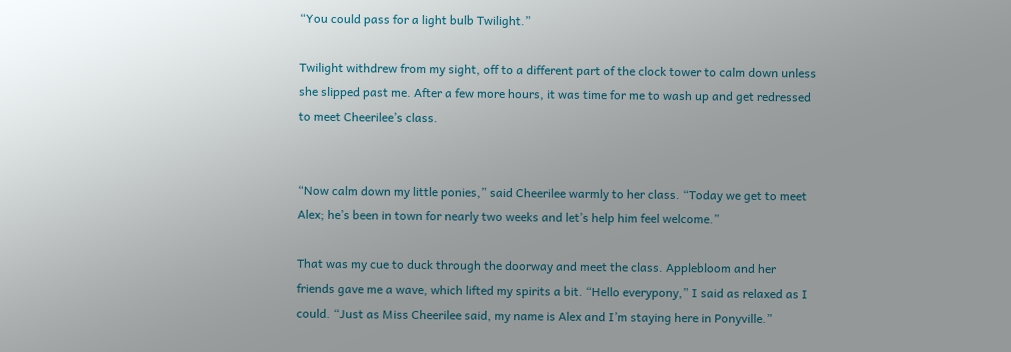“You could pass for a light bulb Twilight.”

Twilight withdrew from my sight, off to a different part of the clock tower to calm down unless she slipped past me. After a few more hours, it was time for me to wash up and get redressed to meet Cheerilee’s class.


“Now calm down my little ponies,” said Cheerilee warmly to her class. “Today we get to meet Alex; he’s been in town for nearly two weeks and let’s help him feel welcome.”

That was my cue to duck through the doorway and meet the class. Applebloom and her friends gave me a wave, which lifted my spirits a bit. “Hello everypony,” I said as relaxed as I could. “Just as Miss Cheerilee said, my name is Alex and I’m staying here in Ponyville.”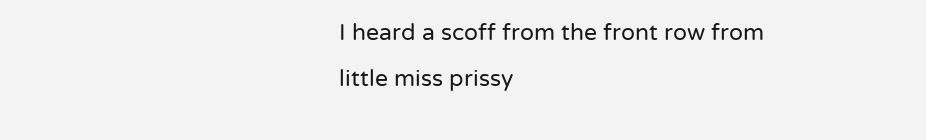I heard a scoff from the front row from little miss prissy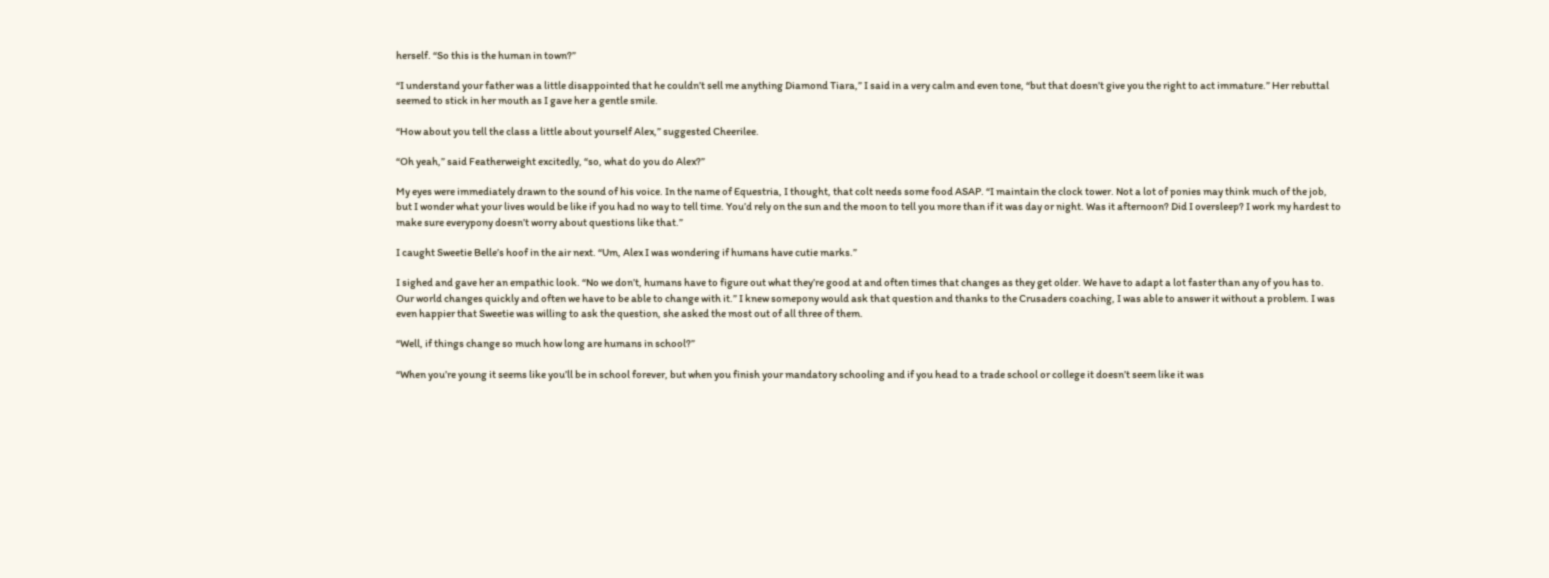herself. “So this is the human in town?”

“I understand your father was a little disappointed that he couldn’t sell me anything Diamond Tiara,” I said in a very calm and even tone, “but that doesn’t give you the right to act immature.” Her rebuttal seemed to stick in her mouth as I gave her a gentle smile.

“How about you tell the class a little about yourself Alex,” suggested Cheerilee.

“Oh yeah,” said Featherweight excitedly, “so, what do you do Alex?”

My eyes were immediately drawn to the sound of his voice. In the name of Equestria, I thought, that colt needs some food ASAP. “I maintain the clock tower. Not a lot of ponies may think much of the job, but I wonder what your lives would be like if you had no way to tell time. You’d rely on the sun and the moon to tell you more than if it was day or night. Was it afternoon? Did I oversleep? I work my hardest to make sure everypony doesn’t worry about questions like that.”

I caught Sweetie Belle’s hoof in the air next. “Um, Alex I was wondering if humans have cutie marks.”

I sighed and gave her an empathic look. “No we don’t, humans have to figure out what they’re good at and often times that changes as they get older. We have to adapt a lot faster than any of you has to. Our world changes quickly and often we have to be able to change with it.” I knew somepony would ask that question and thanks to the Crusaders coaching, I was able to answer it without a problem. I was even happier that Sweetie was willing to ask the question, she asked the most out of all three of them.

“Well, if things change so much how long are humans in school?”

“When you’re young it seems like you’ll be in school forever, but when you finish your mandatory schooling and if you head to a trade school or college it doesn’t seem like it was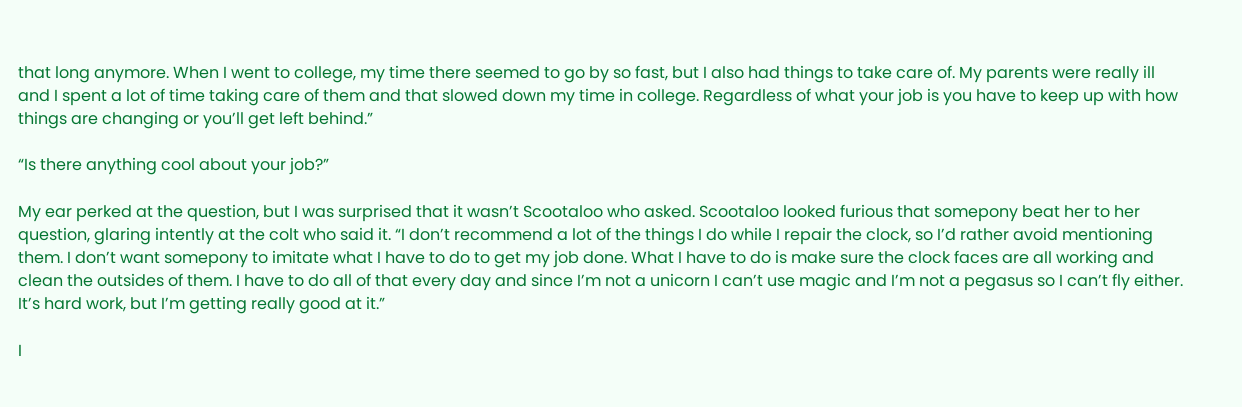that long anymore. When I went to college, my time there seemed to go by so fast, but I also had things to take care of. My parents were really ill and I spent a lot of time taking care of them and that slowed down my time in college. Regardless of what your job is you have to keep up with how things are changing or you’ll get left behind.”

“Is there anything cool about your job?”

My ear perked at the question, but I was surprised that it wasn’t Scootaloo who asked. Scootaloo looked furious that somepony beat her to her question, glaring intently at the colt who said it. “I don’t recommend a lot of the things I do while I repair the clock, so I’d rather avoid mentioning them. I don’t want somepony to imitate what I have to do to get my job done. What I have to do is make sure the clock faces are all working and clean the outsides of them. I have to do all of that every day and since I’m not a unicorn I can’t use magic and I’m not a pegasus so I can’t fly either. It’s hard work, but I’m getting really good at it.”

I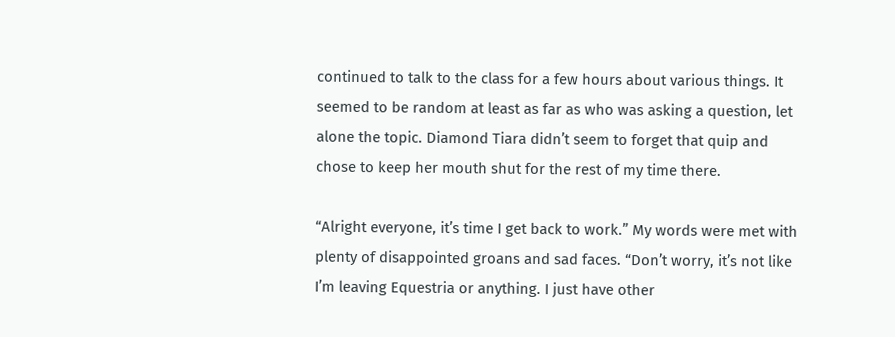continued to talk to the class for a few hours about various things. It seemed to be random at least as far as who was asking a question, let alone the topic. Diamond Tiara didn’t seem to forget that quip and chose to keep her mouth shut for the rest of my time there.

“Alright everyone, it’s time I get back to work.” My words were met with plenty of disappointed groans and sad faces. “Don’t worry, it’s not like I’m leaving Equestria or anything. I just have other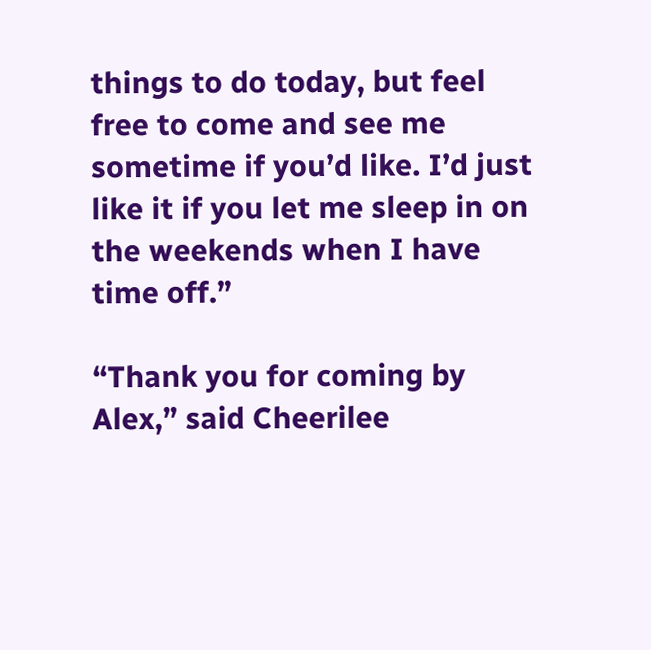things to do today, but feel free to come and see me sometime if you’d like. I’d just like it if you let me sleep in on the weekends when I have time off.”

“Thank you for coming by Alex,” said Cheerilee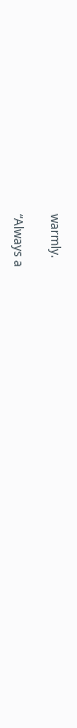warmly.

“Always a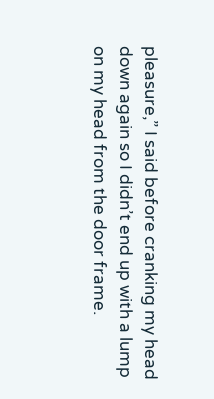pleasure,” I said before cranking my head down again so I didn’t end up with a lump on my head from the door frame.